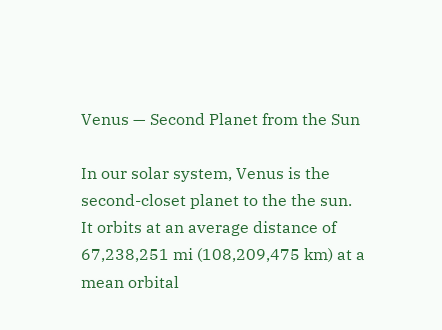Venus — Second Planet from the Sun

In our solar system, Venus is the second-closet planet to the the sun. It orbits at an average distance of 67,238,251 mi (108,209,475 km) at a mean orbital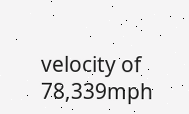velocity of 78,339mph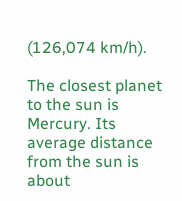(126,074 km/h).

The closest planet to the sun is Mercury. Its average distance from the sun is about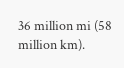36 million mi (58 million km).